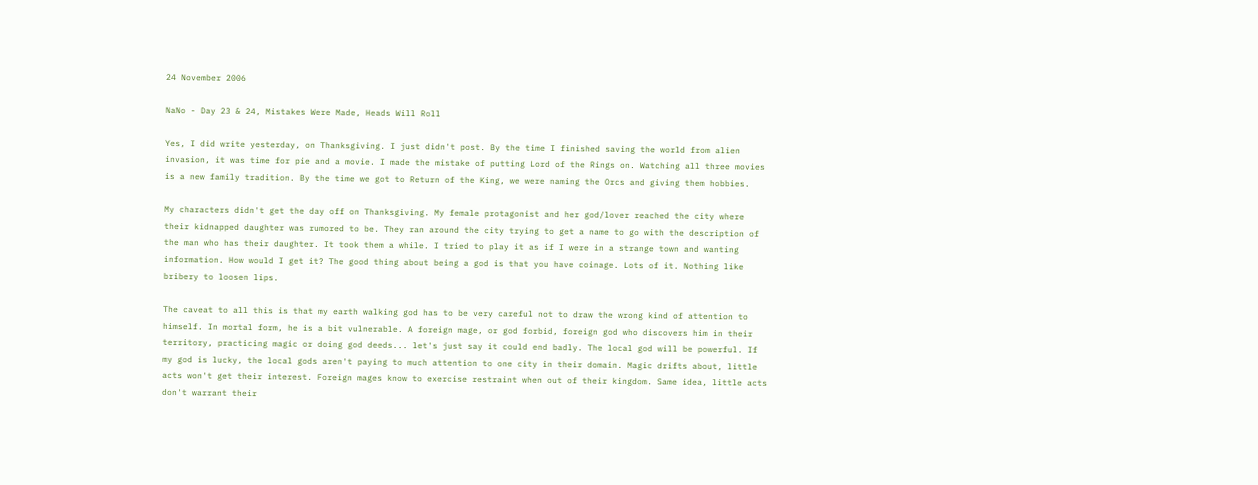24 November 2006

NaNo - Day 23 & 24, Mistakes Were Made, Heads Will Roll

Yes, I did write yesterday, on Thanksgiving. I just didn't post. By the time I finished saving the world from alien invasion, it was time for pie and a movie. I made the mistake of putting Lord of the Rings on. Watching all three movies is a new family tradition. By the time we got to Return of the King, we were naming the Orcs and giving them hobbies.

My characters didn't get the day off on Thanksgiving. My female protagonist and her god/lover reached the city where their kidnapped daughter was rumored to be. They ran around the city trying to get a name to go with the description of the man who has their daughter. It took them a while. I tried to play it as if I were in a strange town and wanting information. How would I get it? The good thing about being a god is that you have coinage. Lots of it. Nothing like bribery to loosen lips.

The caveat to all this is that my earth walking god has to be very careful not to draw the wrong kind of attention to himself. In mortal form, he is a bit vulnerable. A foreign mage, or god forbid, foreign god who discovers him in their territory, practicing magic or doing god deeds... let's just say it could end badly. The local god will be powerful. If my god is lucky, the local gods aren't paying to much attention to one city in their domain. Magic drifts about, little acts won't get their interest. Foreign mages know to exercise restraint when out of their kingdom. Same idea, little acts don't warrant their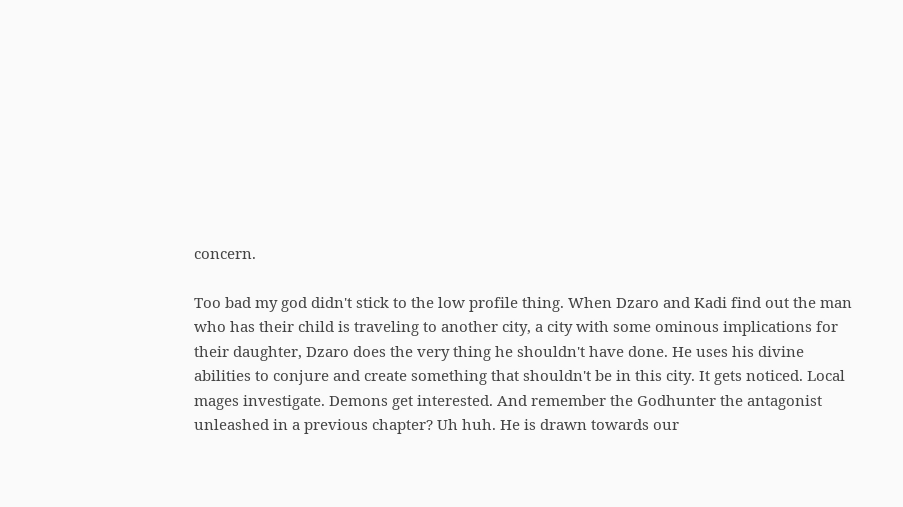concern.

Too bad my god didn't stick to the low profile thing. When Dzaro and Kadi find out the man who has their child is traveling to another city, a city with some ominous implications for their daughter, Dzaro does the very thing he shouldn't have done. He uses his divine abilities to conjure and create something that shouldn't be in this city. It gets noticed. Local mages investigate. Demons get interested. And remember the Godhunter the antagonist unleashed in a previous chapter? Uh huh. He is drawn towards our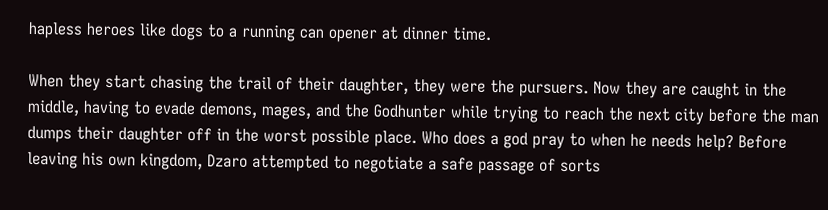hapless heroes like dogs to a running can opener at dinner time.

When they start chasing the trail of their daughter, they were the pursuers. Now they are caught in the middle, having to evade demons, mages, and the Godhunter while trying to reach the next city before the man dumps their daughter off in the worst possible place. Who does a god pray to when he needs help? Before leaving his own kingdom, Dzaro attempted to negotiate a safe passage of sorts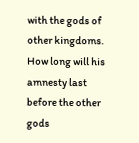with the gods of other kingdoms. How long will his amnesty last before the other gods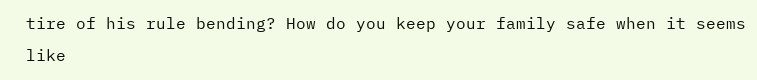tire of his rule bending? How do you keep your family safe when it seems like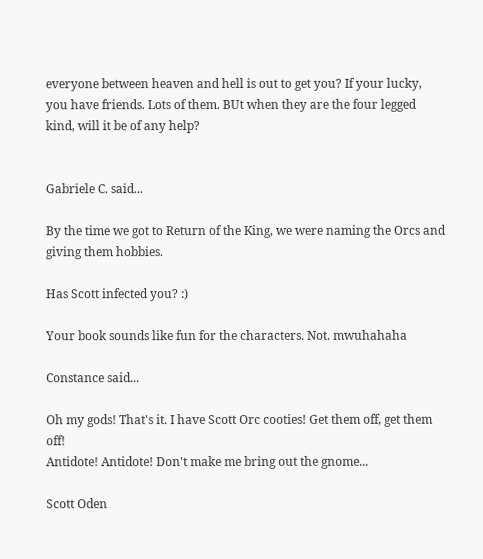everyone between heaven and hell is out to get you? If your lucky, you have friends. Lots of them. BUt when they are the four legged kind, will it be of any help?


Gabriele C. said...

By the time we got to Return of the King, we were naming the Orcs and giving them hobbies.

Has Scott infected you? :)

Your book sounds like fun for the characters. Not. mwuhahaha

Constance said...

Oh my gods! That's it. I have Scott Orc cooties! Get them off, get them off!
Antidote! Antidote! Don't make me bring out the gnome...

Scott Oden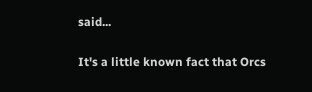said...

It's a little known fact that Orcs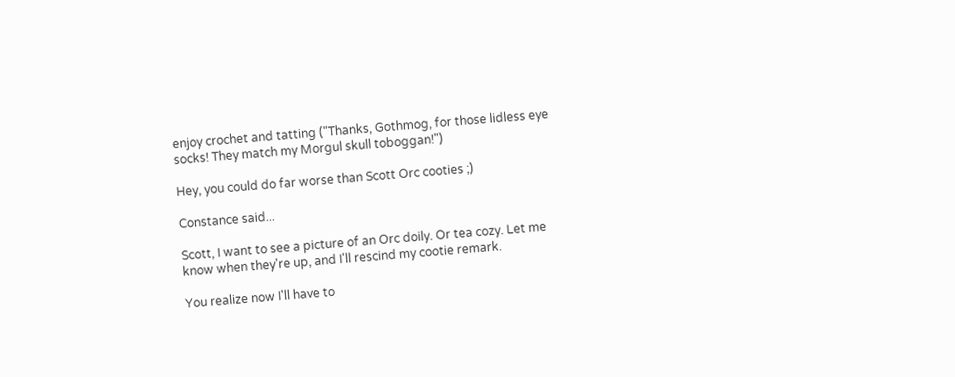enjoy crochet and tatting ("Thanks, Gothmog, for those lidless eye socks! They match my Morgul skull toboggan!")

Hey, you could do far worse than Scott Orc cooties ;)

Constance said...

Scott, I want to see a picture of an Orc doily. Or tea cozy. Let me know when they're up, and I'll rescind my cootie remark.

You realize now I'll have to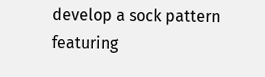develop a sock pattern featuring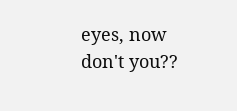eyes, now don't you??